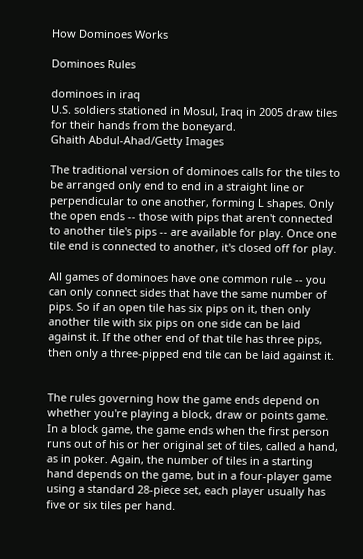How Dominoes Works

Dominoes Rules

dominoes in iraq
U.S. soldiers stationed in Mosul, Iraq in 2005 draw tiles for their hands from the boneyard.
Ghaith Abdul-Ahad/Getty Images

The traditional version of dominoes calls for the tiles to be arranged only end to end in a straight line or perpendicular to one another, forming L shapes. Only the open ends -- those with pips that aren't connected to another tile's pips -- are available for play. Once one tile end is connected to another, it's closed off for play.

All games of dominoes have one common rule -- you can only connect sides that have the same number of pips. So if an open tile has six pips on it, then only another tile with six pips on one side can be laid against it. If the other end of that tile has three pips, then only a three-pipped end tile can be laid against it.


The rules governing how the game ends depend on whether you're playing a block, draw or points game. In a block game, the game ends when the first person runs out of his or her original set of tiles, called a hand, as in poker. Again, the number of tiles in a starting hand depends on the game, but in a four-player game using a standard 28-piece set, each player usually has five or six tiles per hand.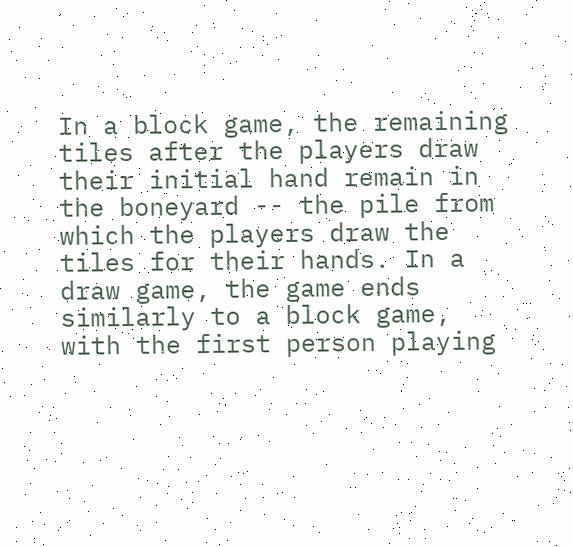In a block game, the remaining tiles after the players draw their initial hand remain in the boneyard -- the pile from which the players draw the tiles for their hands. In a draw game, the game ends similarly to a block game, with the first person playing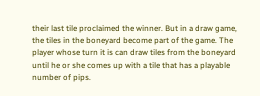their last tile proclaimed the winner. But in a draw game, the tiles in the boneyard become part of the game. The player whose turn it is can draw tiles from the boneyard until he or she comes up with a tile that has a playable number of pips.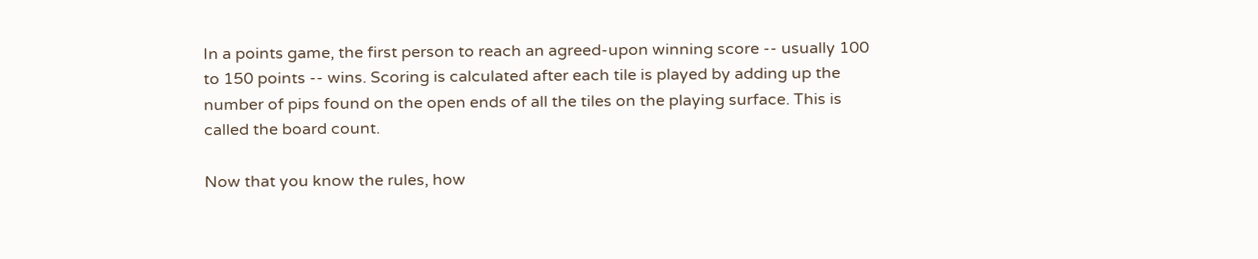In a points game, the first person to reach an agreed-upon winning score -- usually 100 to 150 points -- wins. Scoring is calculated after each tile is played by adding up the number of pips found on the open ends of all the tiles on the playing surface. This is called the board count.

Now that you know the rules, how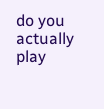do you actually play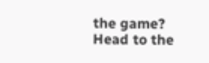the game? Head to the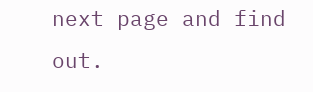next page and find out.